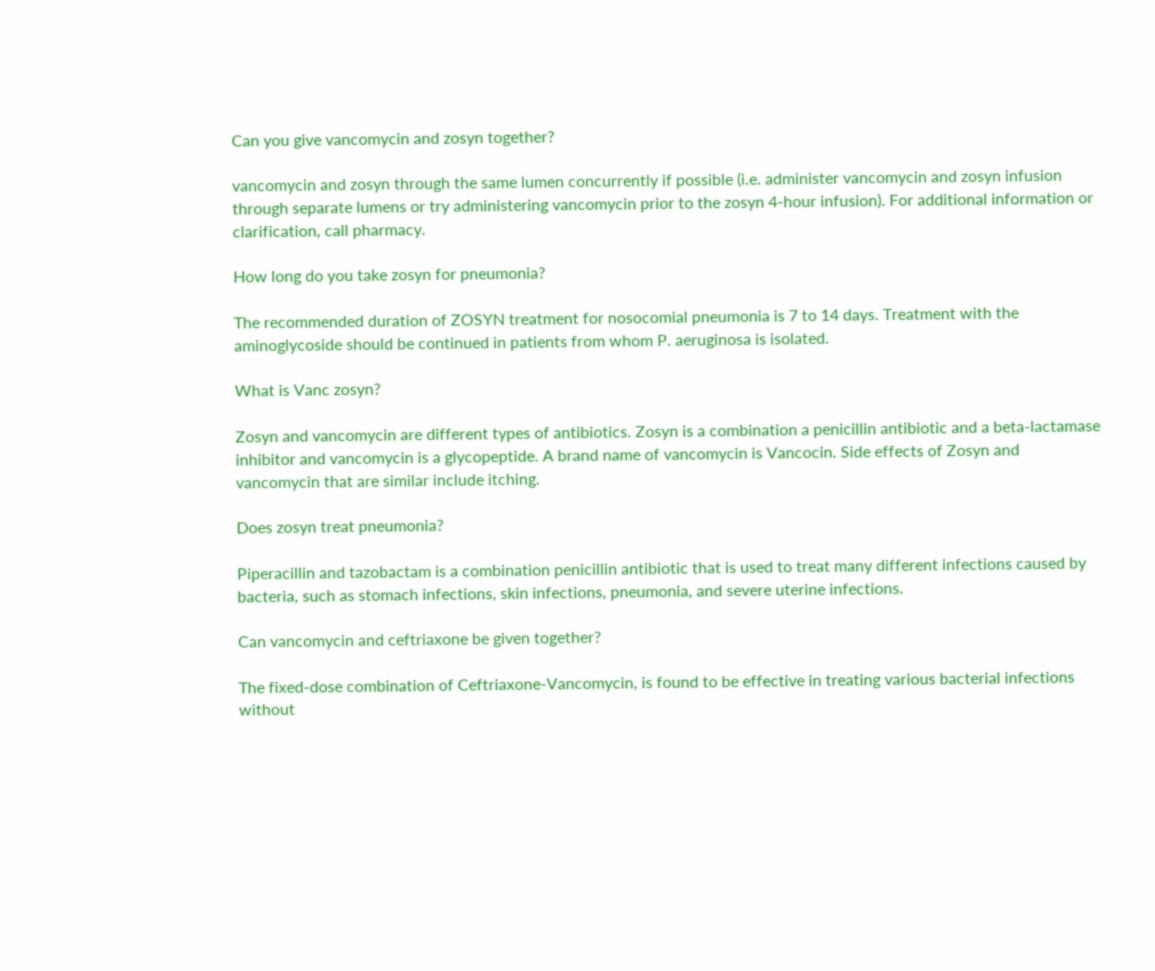Can you give vancomycin and zosyn together?

vancomycin and zosyn through the same lumen concurrently if possible (i.e. administer vancomycin and zosyn infusion through separate lumens or try administering vancomycin prior to the zosyn 4-hour infusion). For additional information or clarification, call pharmacy.

How long do you take zosyn for pneumonia?

The recommended duration of ZOSYN treatment for nosocomial pneumonia is 7 to 14 days. Treatment with the aminoglycoside should be continued in patients from whom P. aeruginosa is isolated.

What is Vanc zosyn?

Zosyn and vancomycin are different types of antibiotics. Zosyn is a combination a penicillin antibiotic and a beta-lactamase inhibitor and vancomycin is a glycopeptide. A brand name of vancomycin is Vancocin. Side effects of Zosyn and vancomycin that are similar include itching.

Does zosyn treat pneumonia?

Piperacillin and tazobactam is a combination penicillin antibiotic that is used to treat many different infections caused by bacteria, such as stomach infections, skin infections, pneumonia, and severe uterine infections.

Can vancomycin and ceftriaxone be given together?

The fixed-dose combination of Ceftriaxone-Vancomycin, is found to be effective in treating various bacterial infections without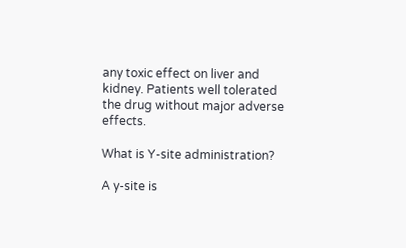any toxic effect on liver and kidney. Patients well tolerated the drug without major adverse effects.

What is Y-site administration?

A y-site is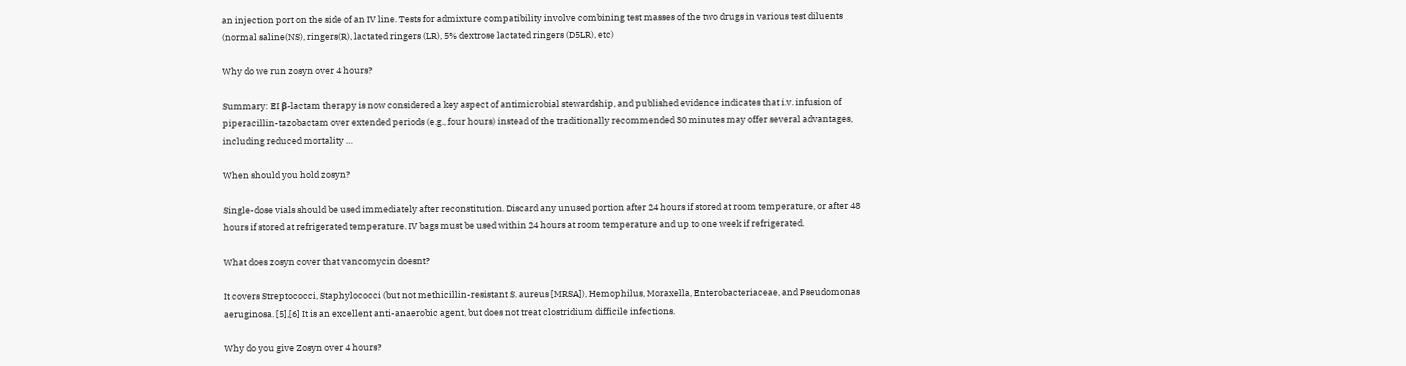an injection port on the side of an IV line. Tests for admixture compatibility involve combining test masses of the two drugs in various test diluents (normal saline(NS), ringers(R), lactated ringers (LR), 5% dextrose lactated ringers (D5LR), etc)

Why do we run zosyn over 4 hours?

Summary: EI β-lactam therapy is now considered a key aspect of antimicrobial stewardship, and published evidence indicates that i.v. infusion of piperacillin-tazobactam over extended periods (e.g., four hours) instead of the traditionally recommended 30 minutes may offer several advantages, including reduced mortality …

When should you hold zosyn?

Single-dose vials should be used immediately after reconstitution. Discard any unused portion after 24 hours if stored at room temperature, or after 48 hours if stored at refrigerated temperature. IV bags must be used within 24 hours at room temperature and up to one week if refrigerated.

What does zosyn cover that vancomycin doesnt?

It covers Streptococci, Staphylococci (but not methicillin-resistant S. aureus [MRSA]), Hemophilus, Moraxella, Enterobacteriaceae, and Pseudomonas aeruginosa. [5],[6] It is an excellent anti-anaerobic agent, but does not treat clostridium difficile infections.

Why do you give Zosyn over 4 hours?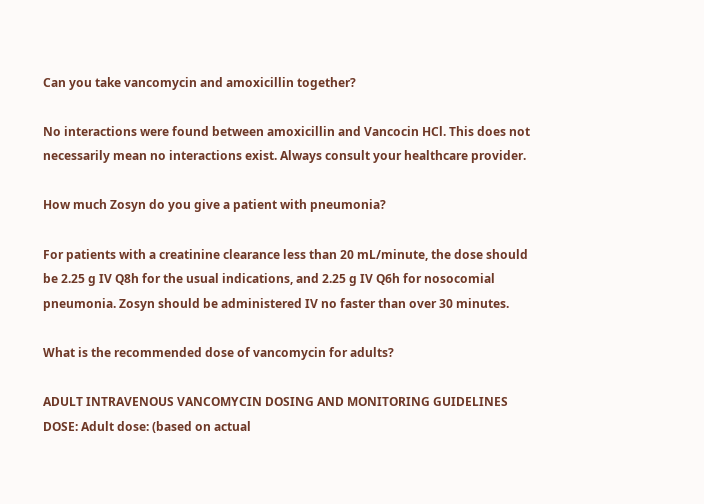Can you take vancomycin and amoxicillin together?

No interactions were found between amoxicillin and Vancocin HCl. This does not necessarily mean no interactions exist. Always consult your healthcare provider.

How much Zosyn do you give a patient with pneumonia?

For patients with a creatinine clearance less than 20 mL/minute, the dose should be 2.25 g IV Q8h for the usual indications, and 2.25 g IV Q6h for nosocomial pneumonia. Zosyn should be administered IV no faster than over 30 minutes.

What is the recommended dose of vancomycin for adults?

ADULT INTRAVENOUS VANCOMYCIN DOSING AND MONITORING GUIDELINES DOSE: Adult dose: (based on actual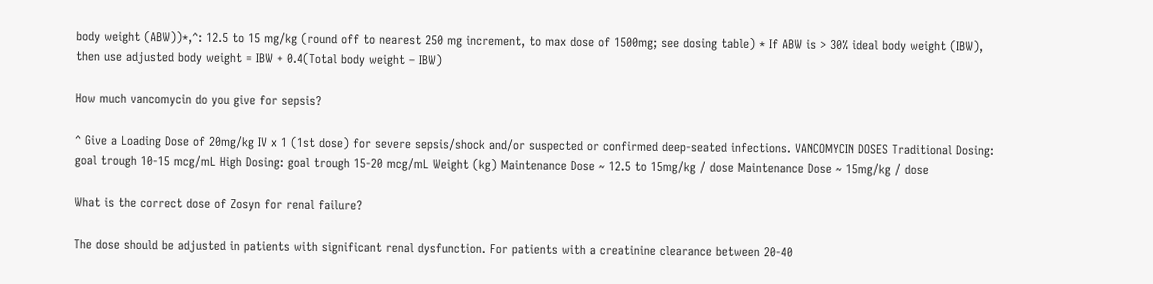body weight (ABW))*,^: 12.5 to 15 mg/kg (round off to nearest 250 mg increment, to max dose of 1500mg; see dosing table) * If ABW is > 30% ideal body weight (IBW), then use adjusted body weight = IBW + 0.4(Total body weight – IBW)

How much vancomycin do you give for sepsis?

^ Give a Loading Dose of 20mg/kg IV x 1 (1st dose) for severe sepsis/shock and/or suspected or confirmed deep-seated infections. VANCOMYCIN DOSES Traditional Dosing: goal trough 10-15 mcg/mL High Dosing: goal trough 15-20 mcg/mL Weight (kg) Maintenance Dose ~ 12.5 to 15mg/kg / dose Maintenance Dose ~ 15mg/kg / dose

What is the correct dose of Zosyn for renal failure?

The dose should be adjusted in patients with significant renal dysfunction. For patients with a creatinine clearance between 20-40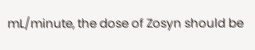mL/minute, the dose of Zosyn should be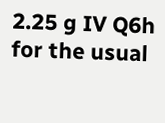2.25 g IV Q6h for the usual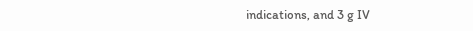indications, and 3 g IV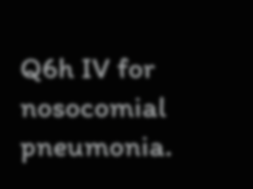Q6h IV for nosocomial pneumonia.